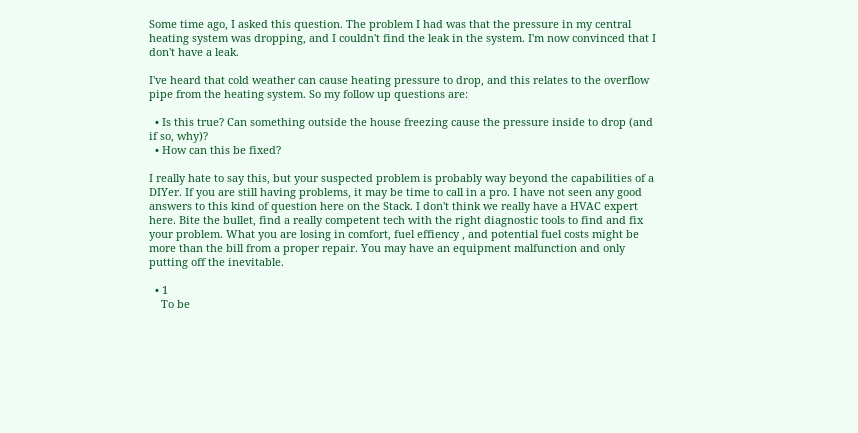Some time ago, I asked this question. The problem I had was that the pressure in my central heating system was dropping, and I couldn't find the leak in the system. I'm now convinced that I don't have a leak.

I've heard that cold weather can cause heating pressure to drop, and this relates to the overflow pipe from the heating system. So my follow up questions are:

  • Is this true? Can something outside the house freezing cause the pressure inside to drop (and if so, why)?
  • How can this be fixed?

I really hate to say this, but your suspected problem is probably way beyond the capabilities of a DIYer. If you are still having problems, it may be time to call in a pro. I have not seen any good answers to this kind of question here on the Stack. I don't think we really have a HVAC expert here. Bite the bullet, find a really competent tech with the right diagnostic tools to find and fix your problem. What you are losing in comfort, fuel effiency , and potential fuel costs might be more than the bill from a proper repair. You may have an equipment malfunction and only putting off the inevitable.

  • 1
    To be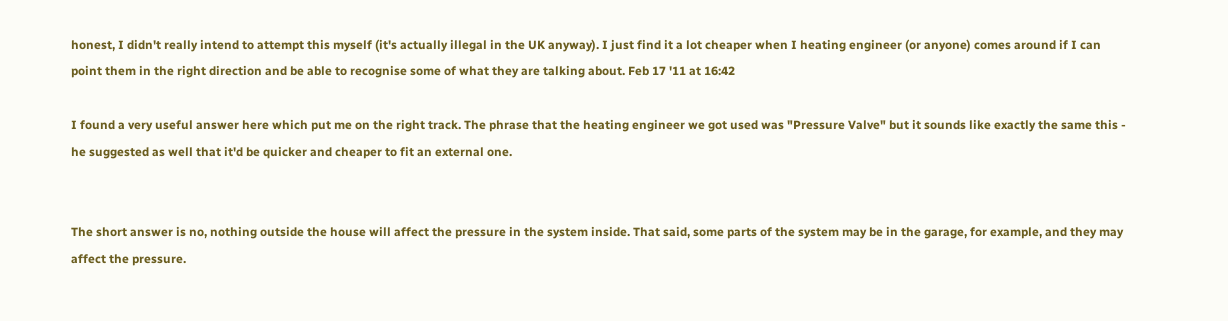honest, I didn't really intend to attempt this myself (it's actually illegal in the UK anyway). I just find it a lot cheaper when I heating engineer (or anyone) comes around if I can point them in the right direction and be able to recognise some of what they are talking about. Feb 17 '11 at 16:42

I found a very useful answer here which put me on the right track. The phrase that the heating engineer we got used was "Pressure Valve" but it sounds like exactly the same this - he suggested as well that it'd be quicker and cheaper to fit an external one.


The short answer is no, nothing outside the house will affect the pressure in the system inside. That said, some parts of the system may be in the garage, for example, and they may affect the pressure.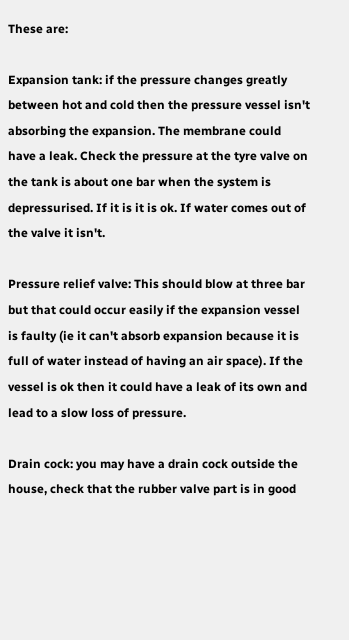These are:

Expansion tank: if the pressure changes greatly between hot and cold then the pressure vessel isn't absorbing the expansion. The membrane could have a leak. Check the pressure at the tyre valve on the tank is about one bar when the system is depressurised. If it is it is ok. If water comes out of the valve it isn't.

Pressure relief valve: This should blow at three bar but that could occur easily if the expansion vessel is faulty (ie it can't absorb expansion because it is full of water instead of having an air space). If the vessel is ok then it could have a leak of its own and lead to a slow loss of pressure.

Drain cock: you may have a drain cock outside the house, check that the rubber valve part is in good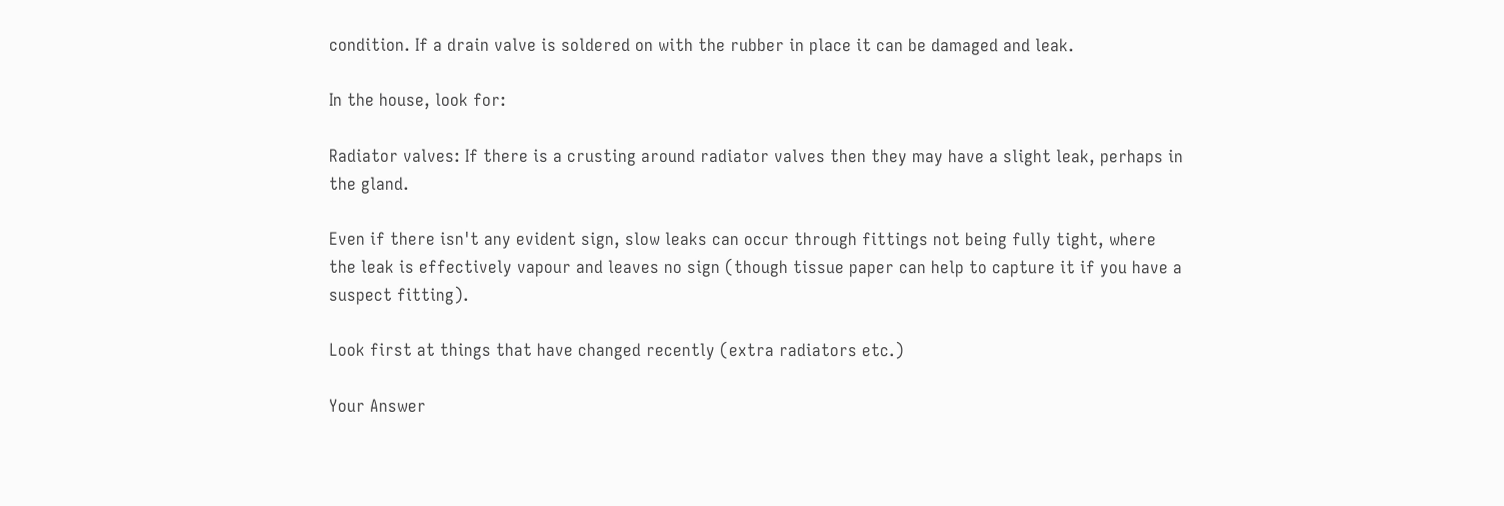condition. If a drain valve is soldered on with the rubber in place it can be damaged and leak.

In the house, look for:

Radiator valves: If there is a crusting around radiator valves then they may have a slight leak, perhaps in the gland.

Even if there isn't any evident sign, slow leaks can occur through fittings not being fully tight, where the leak is effectively vapour and leaves no sign (though tissue paper can help to capture it if you have a suspect fitting).

Look first at things that have changed recently (extra radiators etc.)

Your Answer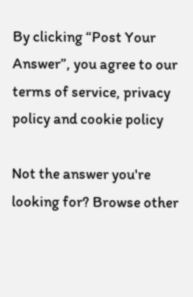By clicking “Post Your Answer”, you agree to our terms of service, privacy policy and cookie policy

Not the answer you're looking for? Browse other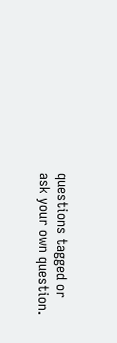questions tagged or ask your own question.